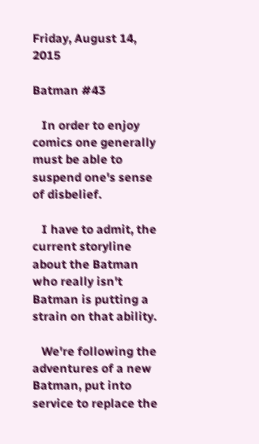Friday, August 14, 2015

Batman #43

   In order to enjoy comics one generally must be able to suspend one's sense of disbelief.

   I have to admit, the current storyline about the Batman who really isn't Batman is putting a strain on that ability.

   We're following the adventures of a new Batman, put into service to replace the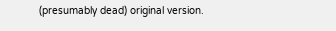(presumably dead) original version.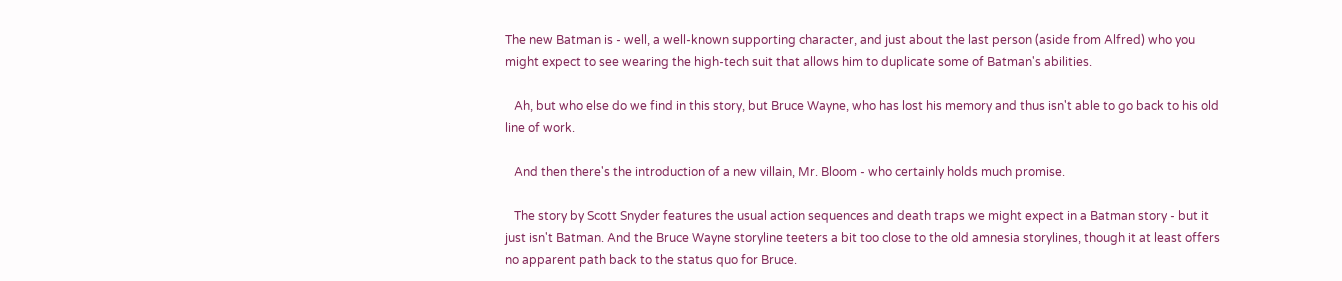The new Batman is - well, a well-known supporting character, and just about the last person (aside from Alfred) who you might expect to see wearing the high-tech suit that allows him to duplicate some of Batman's abilities.

   Ah, but who else do we find in this story, but Bruce Wayne, who has lost his memory and thus isn't able to go back to his old line of work.

   And then there's the introduction of a new villain, Mr. Bloom - who certainly holds much promise.

   The story by Scott Snyder features the usual action sequences and death traps we might expect in a Batman story - but it just isn't Batman. And the Bruce Wayne storyline teeters a bit too close to the old amnesia storylines, though it at least offers no apparent path back to the status quo for Bruce.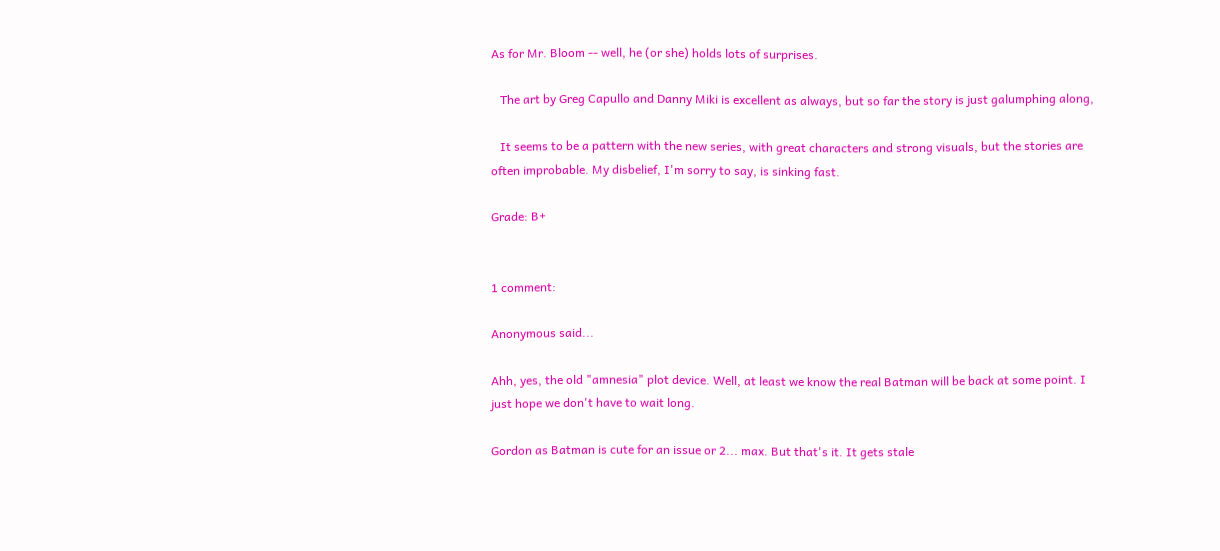As for Mr. Bloom -- well, he (or she) holds lots of surprises.

   The art by Greg Capullo and Danny Miki is excellent as always, but so far the story is just galumphing along,

   It seems to be a pattern with the new series, with great characters and strong visuals, but the stories are often improbable. My disbelief, I'm sorry to say, is sinking fast.

Grade: B+


1 comment:

Anonymous said...

Ahh, yes, the old "amnesia" plot device. Well, at least we know the real Batman will be back at some point. I just hope we don't have to wait long.

Gordon as Batman is cute for an issue or 2... max. But that's it. It gets stale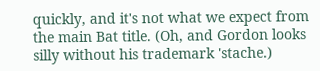quickly, and it's not what we expect from the main Bat title. (Oh, and Gordon looks silly without his trademark 'stache.)